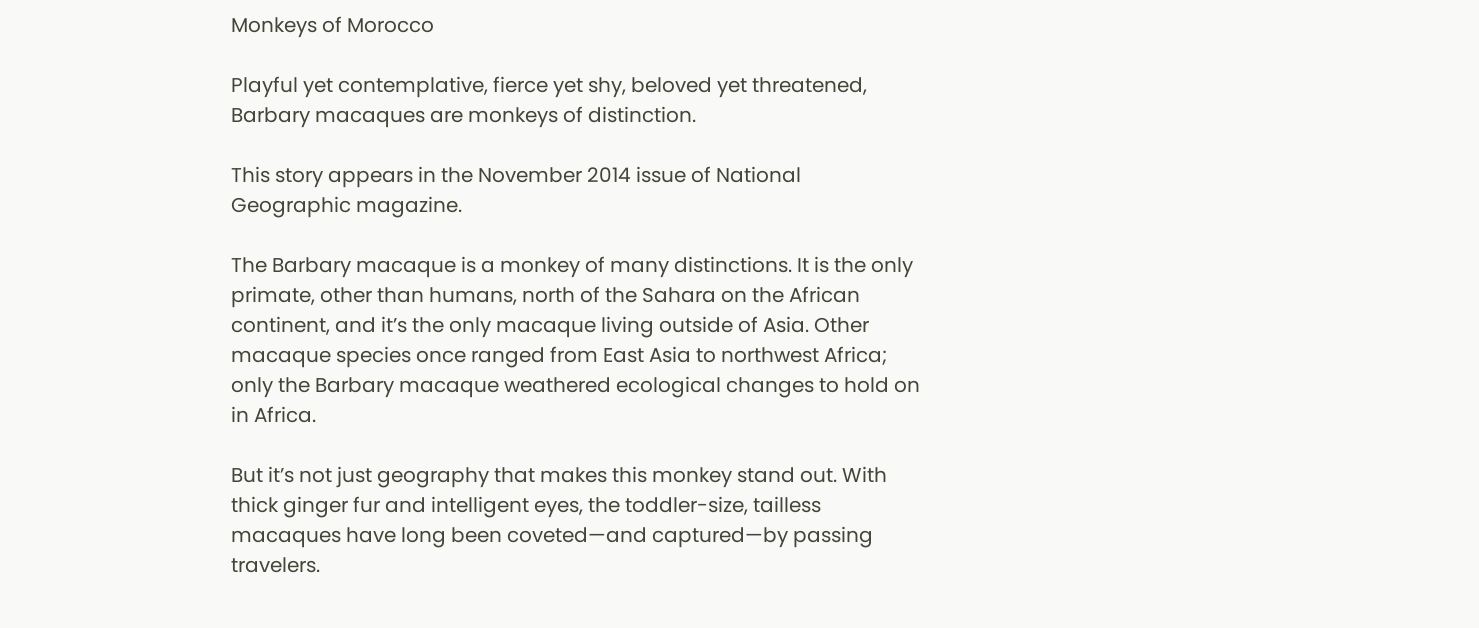Monkeys of Morocco

Playful yet contemplative, fierce yet shy, beloved yet threatened, Barbary macaques are monkeys of distinction.

This story appears in the November 2014 issue of National Geographic magazine.

The Barbary macaque is a monkey of many distinctions. It is the only primate, other than humans, north of the Sahara on the African continent, and it’s the only macaque living outside of Asia. Other macaque species once ranged from East Asia to northwest Africa; only the Barbary macaque weathered ecological changes to hold on in Africa.

But it’s not just geography that makes this monkey stand out. With thick ginger fur and intelligent eyes, the toddler-size, tailless macaques have long been coveted—and captured—by passing travelers.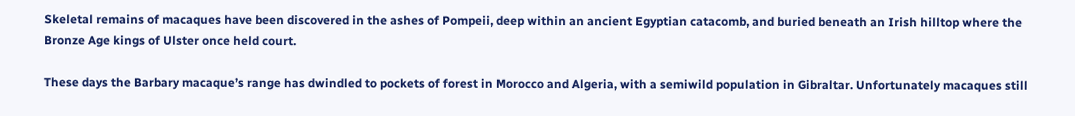Skeletal remains of macaques have been discovered in the ashes of Pompeii, deep within an ancient Egyptian catacomb, and buried beneath an Irish hilltop where the Bronze Age kings of Ulster once held court.

These days the Barbary macaque’s range has dwindled to pockets of forest in Morocco and Algeria, with a semiwild population in Gibraltar. Unfortunately macaques still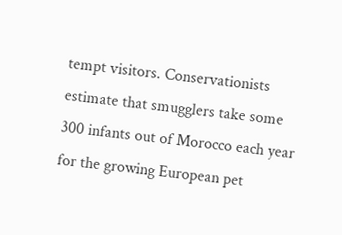tempt visitors. Conservationists estimate that smugglers take some 300 infants out of Morocco each year for the growing European pet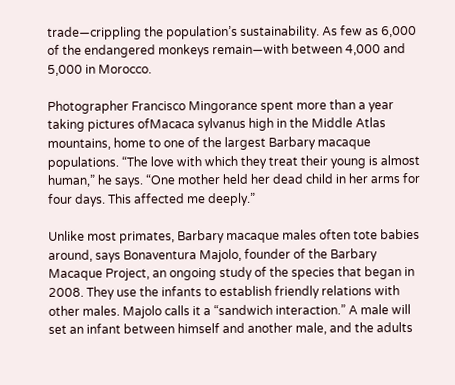trade—crippling the population’s sustainability. As few as 6,000 of the endangered monkeys remain—with between 4,000 and 5,000 in Morocco.

Photographer Francisco Mingorance spent more than a year taking pictures ofMacaca sylvanus high in the Middle Atlas mountains, home to one of the largest Barbary macaque populations. “The love with which they treat their young is almost human,” he says. “One mother held her dead child in her arms for four days. This affected me deeply.”

Unlike most primates, Barbary macaque males often tote babies around, says Bonaventura Majolo, founder of the Barbary Macaque Project, an ongoing study of the species that began in 2008. They use the infants to establish friendly relations with other males. Majolo calls it a “sandwich interaction.” A male will set an infant between himself and another male, and the adults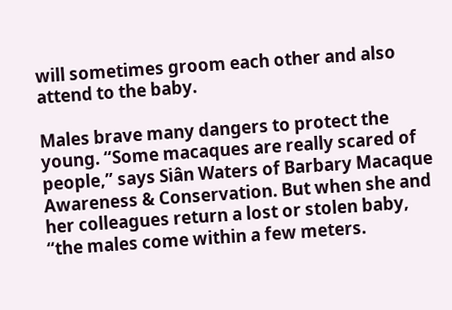will sometimes groom each other and also attend to the baby.

Males brave many dangers to protect the young. “Some macaques are really scared of people,” says Siân Waters of Barbary Macaque Awareness & Conservation. But when she and her colleagues return a lost or stolen baby, “the males come within a few meters.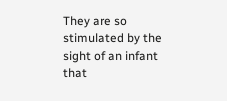They are so stimulated by the sight of an infant that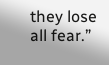they lose all fear.”